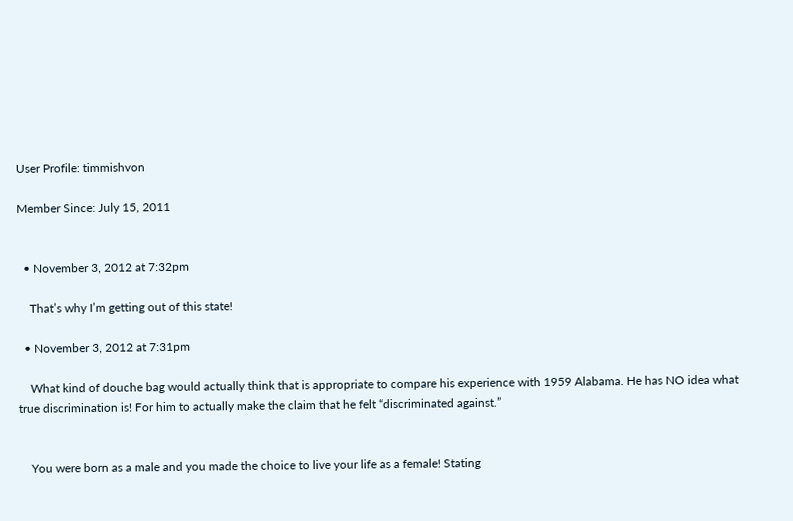User Profile: timmishvon

Member Since: July 15, 2011


  • November 3, 2012 at 7:32pm

    That’s why I’m getting out of this state!

  • November 3, 2012 at 7:31pm

    What kind of douche bag would actually think that is appropriate to compare his experience with 1959 Alabama. He has NO idea what true discrimination is! For him to actually make the claim that he felt “discriminated against.”


    You were born as a male and you made the choice to live your life as a female! Stating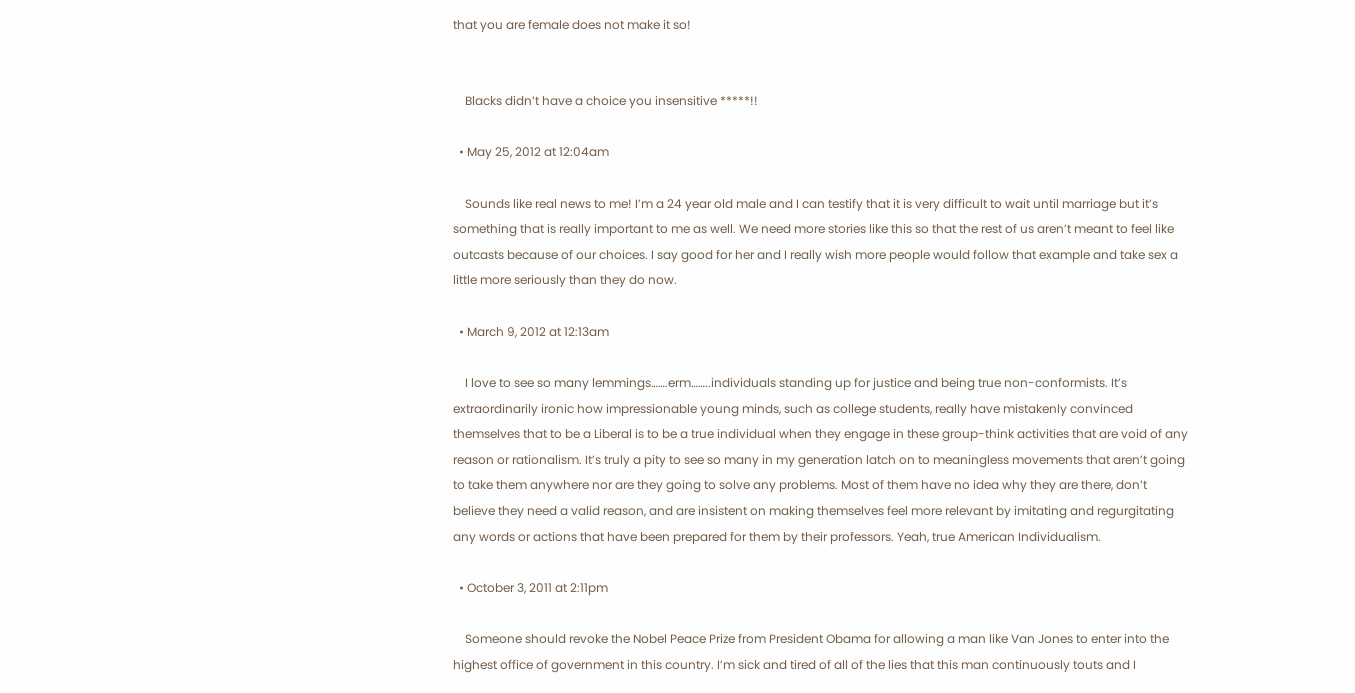that you are female does not make it so!


    Blacks didn’t have a choice you insensitive *****!!

  • May 25, 2012 at 12:04am

    Sounds like real news to me! I’m a 24 year old male and I can testify that it is very difficult to wait until marriage but it’s something that is really important to me as well. We need more stories like this so that the rest of us aren’t meant to feel like outcasts because of our choices. I say good for her and I really wish more people would follow that example and take sex a little more seriously than they do now.

  • March 9, 2012 at 12:13am

    I love to see so many lemmings…….erm……..individuals standing up for justice and being true non-conformists. It’s extraordinarily ironic how impressionable young minds, such as college students, really have mistakenly convinced themselves that to be a Liberal is to be a true individual when they engage in these group-think activities that are void of any reason or rationalism. It’s truly a pity to see so many in my generation latch on to meaningless movements that aren’t going to take them anywhere nor are they going to solve any problems. Most of them have no idea why they are there, don’t believe they need a valid reason, and are insistent on making themselves feel more relevant by imitating and regurgitating any words or actions that have been prepared for them by their professors. Yeah, true American Individualism.

  • October 3, 2011 at 2:11pm

    Someone should revoke the Nobel Peace Prize from President Obama for allowing a man like Van Jones to enter into the highest office of government in this country. I’m sick and tired of all of the lies that this man continuously touts and I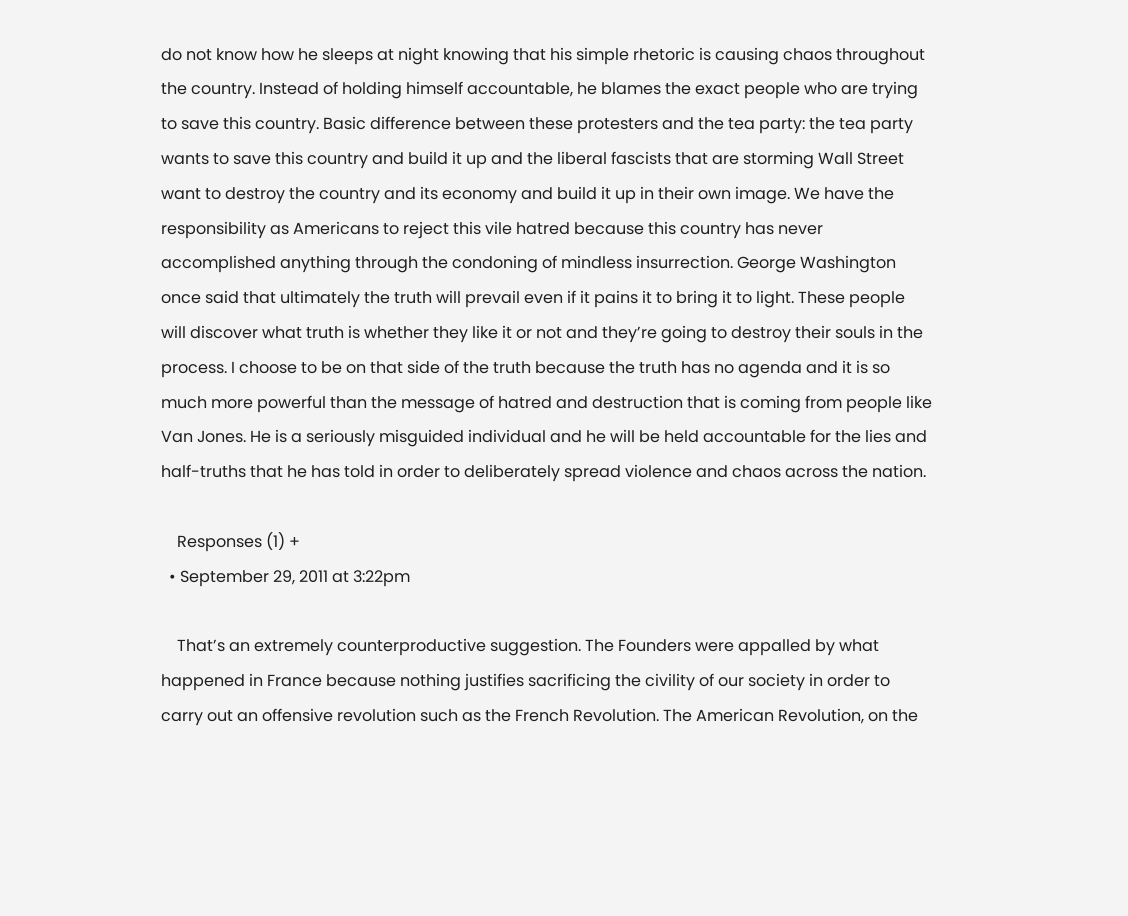do not know how he sleeps at night knowing that his simple rhetoric is causing chaos throughout the country. Instead of holding himself accountable, he blames the exact people who are trying to save this country. Basic difference between these protesters and the tea party: the tea party wants to save this country and build it up and the liberal fascists that are storming Wall Street want to destroy the country and its economy and build it up in their own image. We have the responsibility as Americans to reject this vile hatred because this country has never accomplished anything through the condoning of mindless insurrection. George Washington once said that ultimately the truth will prevail even if it pains it to bring it to light. These people will discover what truth is whether they like it or not and they’re going to destroy their souls in the process. I choose to be on that side of the truth because the truth has no agenda and it is so much more powerful than the message of hatred and destruction that is coming from people like Van Jones. He is a seriously misguided individual and he will be held accountable for the lies and half-truths that he has told in order to deliberately spread violence and chaos across the nation.

    Responses (1) +
  • September 29, 2011 at 3:22pm

    That’s an extremely counterproductive suggestion. The Founders were appalled by what happened in France because nothing justifies sacrificing the civility of our society in order to carry out an offensive revolution such as the French Revolution. The American Revolution, on the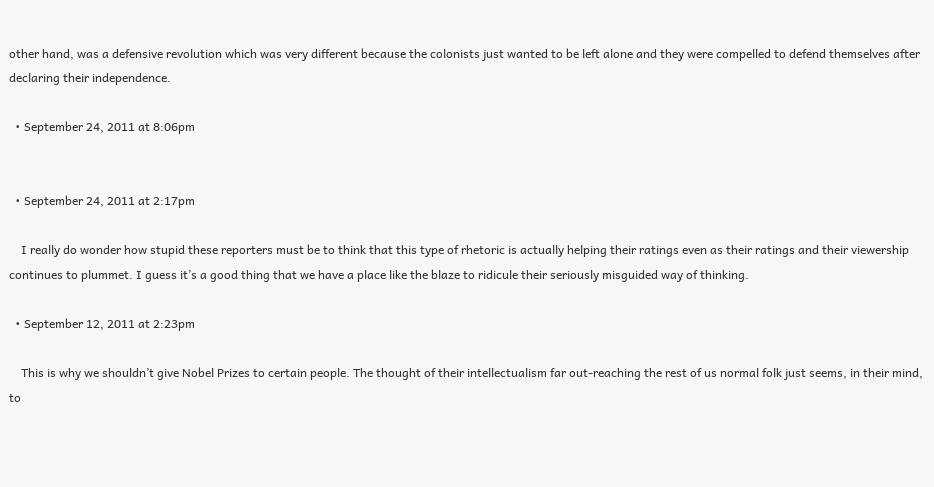other hand, was a defensive revolution which was very different because the colonists just wanted to be left alone and they were compelled to defend themselves after declaring their independence.

  • September 24, 2011 at 8:06pm


  • September 24, 2011 at 2:17pm

    I really do wonder how stupid these reporters must be to think that this type of rhetoric is actually helping their ratings even as their ratings and their viewership continues to plummet. I guess it’s a good thing that we have a place like the blaze to ridicule their seriously misguided way of thinking.

  • September 12, 2011 at 2:23pm

    This is why we shouldn’t give Nobel Prizes to certain people. The thought of their intellectualism far out-reaching the rest of us normal folk just seems, in their mind, to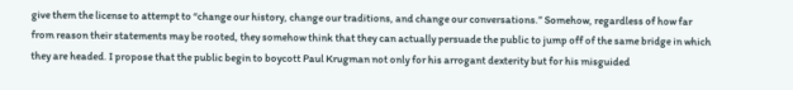give them the license to attempt to “change our history, change our traditions, and change our conversations.” Somehow, regardless of how far from reason their statements may be rooted, they somehow think that they can actually persuade the public to jump off of the same bridge in which they are headed. I propose that the public begin to boycott Paul Krugman not only for his arrogant dexterity but for his misguided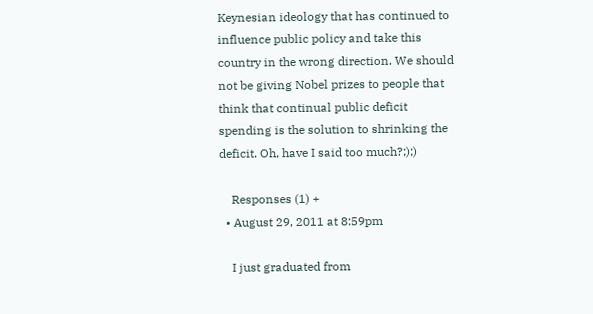Keynesian ideology that has continued to influence public policy and take this country in the wrong direction. We should not be giving Nobel prizes to people that think that continual public deficit spending is the solution to shrinking the deficit. Oh, have I said too much?;);)

    Responses (1) +
  • August 29, 2011 at 8:59pm

    I just graduated from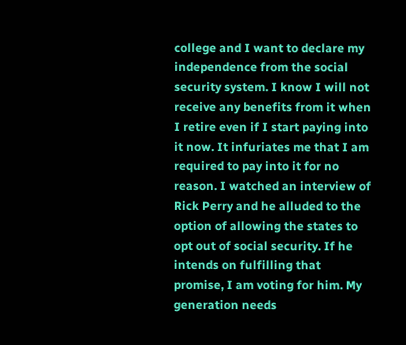college and I want to declare my independence from the social security system. I know I will not receive any benefits from it when I retire even if I start paying into it now. It infuriates me that I am required to pay into it for no reason. I watched an interview of Rick Perry and he alluded to the option of allowing the states to opt out of social security. If he intends on fulfilling that promise, I am voting for him. My generation needs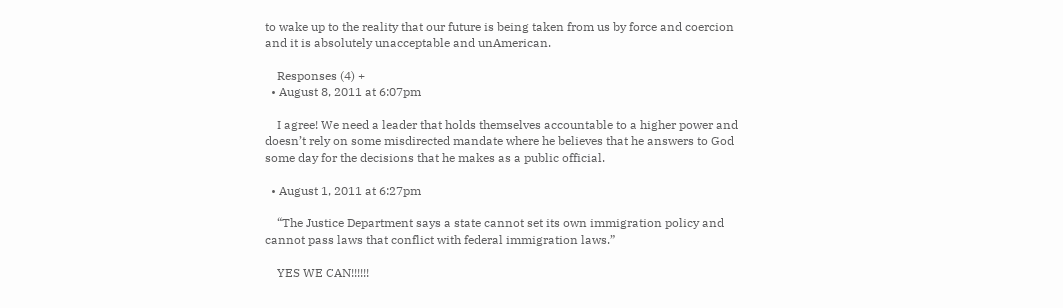to wake up to the reality that our future is being taken from us by force and coercion and it is absolutely unacceptable and unAmerican.

    Responses (4) +
  • August 8, 2011 at 6:07pm

    I agree! We need a leader that holds themselves accountable to a higher power and doesn’t rely on some misdirected mandate where he believes that he answers to God some day for the decisions that he makes as a public official.

  • August 1, 2011 at 6:27pm

    “The Justice Department says a state cannot set its own immigration policy and cannot pass laws that conflict with federal immigration laws.”

    YES WE CAN!!!!!!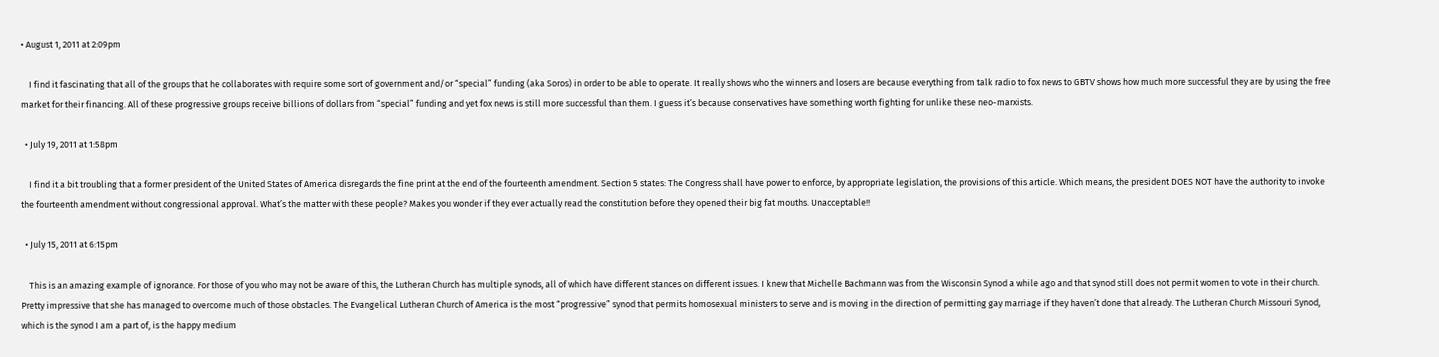• August 1, 2011 at 2:09pm

    I find it fascinating that all of the groups that he collaborates with require some sort of government and/or “special” funding (aka Soros) in order to be able to operate. It really shows who the winners and losers are because everything from talk radio to fox news to GBTV shows how much more successful they are by using the free market for their financing. All of these progressive groups receive billions of dollars from “special” funding and yet fox news is still more successful than them. I guess it’s because conservatives have something worth fighting for unlike these neo-marxists.

  • July 19, 2011 at 1:58pm

    I find it a bit troubling that a former president of the United States of America disregards the fine print at the end of the fourteenth amendment. Section 5 states: The Congress shall have power to enforce, by appropriate legislation, the provisions of this article. Which means, the president DOES NOT have the authority to invoke the fourteenth amendment without congressional approval. What’s the matter with these people? Makes you wonder if they ever actually read the constitution before they opened their big fat mouths. Unacceptable!!

  • July 15, 2011 at 6:15pm

    This is an amazing example of ignorance. For those of you who may not be aware of this, the Lutheran Church has multiple synods, all of which have different stances on different issues. I knew that Michelle Bachmann was from the Wisconsin Synod a while ago and that synod still does not permit women to vote in their church. Pretty impressive that she has managed to overcome much of those obstacles. The Evangelical Lutheran Church of America is the most “progressive” synod that permits homosexual ministers to serve and is moving in the direction of permitting gay marriage if they haven’t done that already. The Lutheran Church Missouri Synod, which is the synod I am a part of, is the happy medium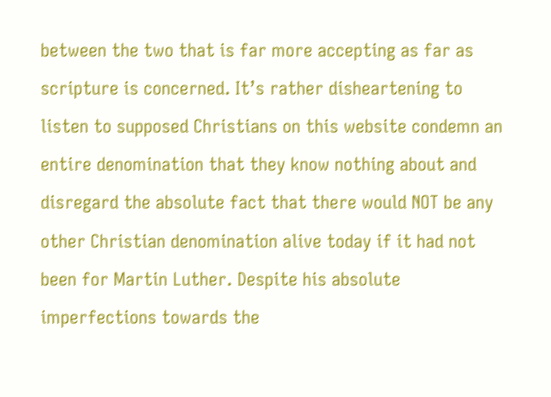between the two that is far more accepting as far as scripture is concerned. It’s rather disheartening to listen to supposed Christians on this website condemn an entire denomination that they know nothing about and disregard the absolute fact that there would NOT be any other Christian denomination alive today if it had not been for Martin Luther. Despite his absolute imperfections towards the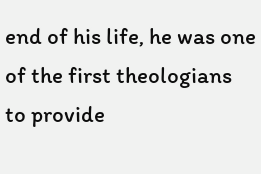end of his life, he was one of the first theologians to provide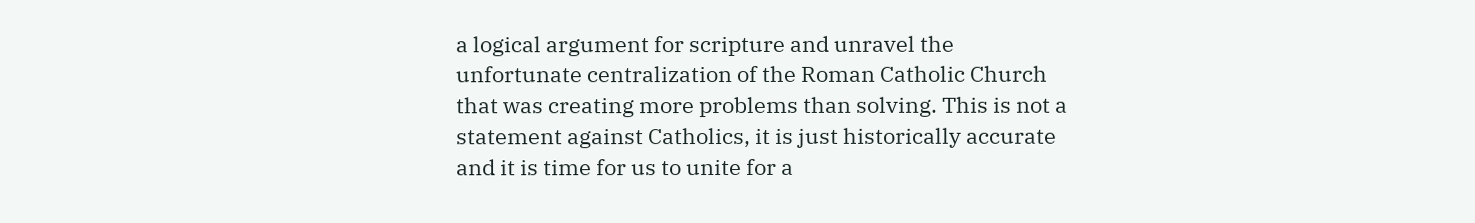a logical argument for scripture and unravel the unfortunate centralization of the Roman Catholic Church that was creating more problems than solving. This is not a statement against Catholics, it is just historically accurate and it is time for us to unite for a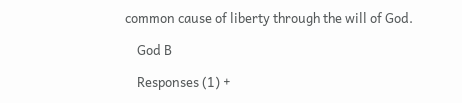common cause of liberty through the will of God.

    God B

    Responses (1) +